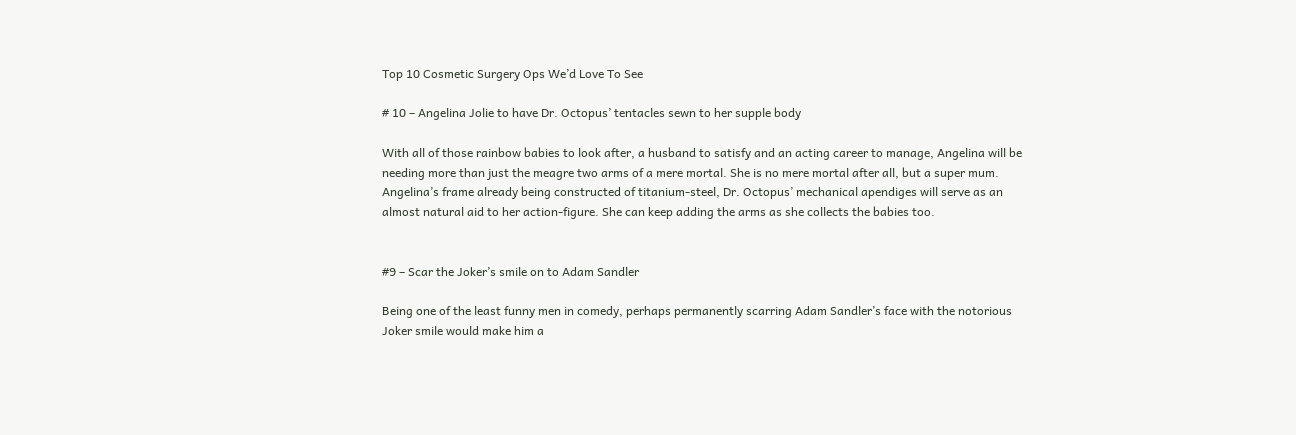Top 10 Cosmetic Surgery Ops We’d Love To See

# 10 – Angelina Jolie to have Dr. Octopus’ tentacles sewn to her supple body

With all of those rainbow babies to look after, a husband to satisfy and an acting career to manage, Angelina will be needing more than just the meagre two arms of a mere mortal. She is no mere mortal after all, but a super mum. Angelina’s frame already being constructed of titanium-steel, Dr. Octopus’ mechanical apendiges will serve as an almost natural aid to her action-figure. She can keep adding the arms as she collects the babies too.


#9 – Scar the Joker’s smile on to Adam Sandler

Being one of the least funny men in comedy, perhaps permanently scarring Adam Sandler’s face with the notorious Joker smile would make him a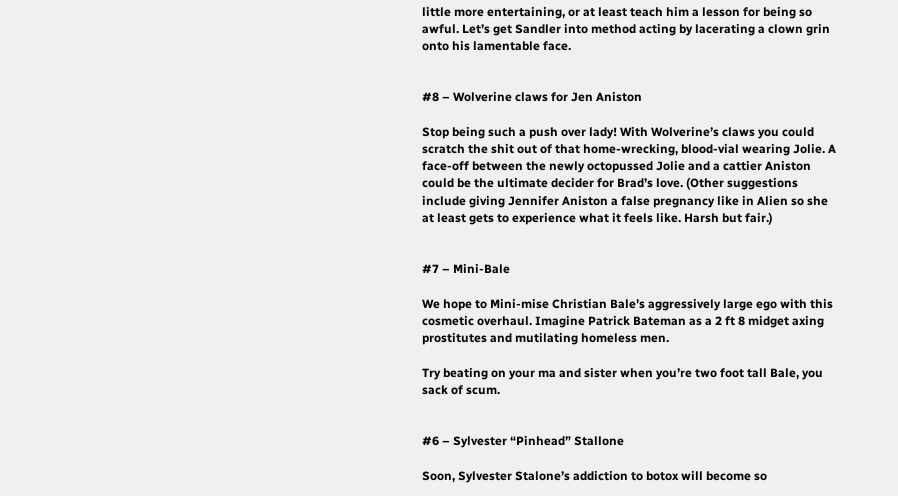little more entertaining, or at least teach him a lesson for being so awful. Let’s get Sandler into method acting by lacerating a clown grin onto his lamentable face.


#8 – Wolverine claws for Jen Aniston

Stop being such a push over lady! With Wolverine’s claws you could scratch the shit out of that home-wrecking, blood-vial wearing Jolie. A face-off between the newly octopussed Jolie and a cattier Aniston could be the ultimate decider for Brad’s love. (Other suggestions include giving Jennifer Aniston a false pregnancy like in Alien so she at least gets to experience what it feels like. Harsh but fair.)


#7 – Mini-Bale

We hope to Mini-mise Christian Bale’s aggressively large ego with this cosmetic overhaul. Imagine Patrick Bateman as a 2 ft 8 midget axing prostitutes and mutilating homeless men.

Try beating on your ma and sister when you’re two foot tall Bale, you sack of scum.


#6 – Sylvester “Pinhead” Stallone

Soon, Sylvester Stalone’s addiction to botox will become so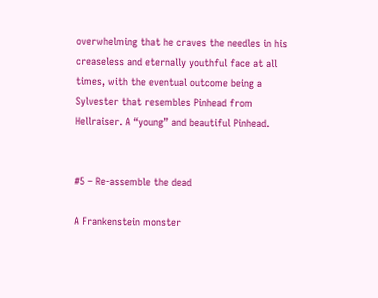overwhelming that he craves the needles in his creaseless and eternally youthful face at all times, with the eventual outcome being a Sylvester that resembles Pinhead from Hellraiser. A “young” and beautiful Pinhead.


#5 – Re-assemble the dead

A Frankenstein monster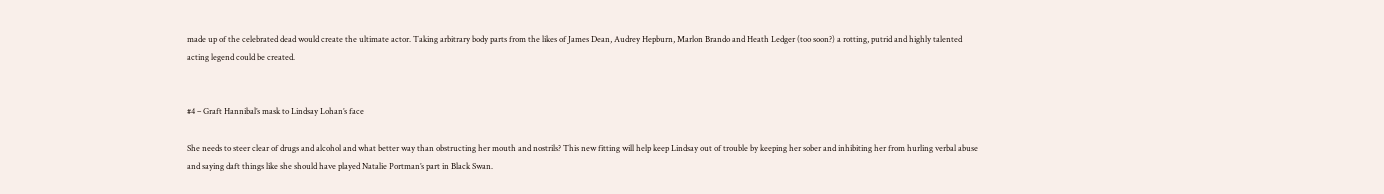made up of the celebrated dead would create the ultimate actor. Taking arbitrary body parts from the likes of James Dean, Audrey Hepburn, Marlon Brando and Heath Ledger (too soon?) a rotting, putrid and highly talented acting legend could be created.


#4 – Graft Hannibal’s mask to Lindsay Lohan’s face

She needs to steer clear of drugs and alcohol and what better way than obstructing her mouth and nostrils? This new fitting will help keep Lindsay out of trouble by keeping her sober and inhibiting her from hurling verbal abuse and saying daft things like she should have played Natalie Portman’s part in Black Swan.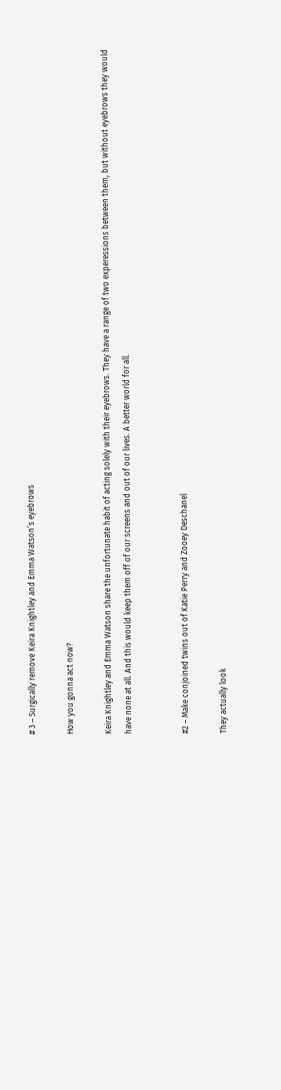# 3 – Surgically remove Keira Knightley and Emma Watson’s eyebrows

How you gonna act now?

Keira Knightley and Emma Watson share the unfortunate habit of acting solely with their eyebrows. They have a range of two experessions between them, but without eyebrows they would have none at all. And this would keep them off of our screens and out of our lives. A better world for all.


#2 – Make conjoined twins out of Katie Perry and Zooey Deschanel

They actually look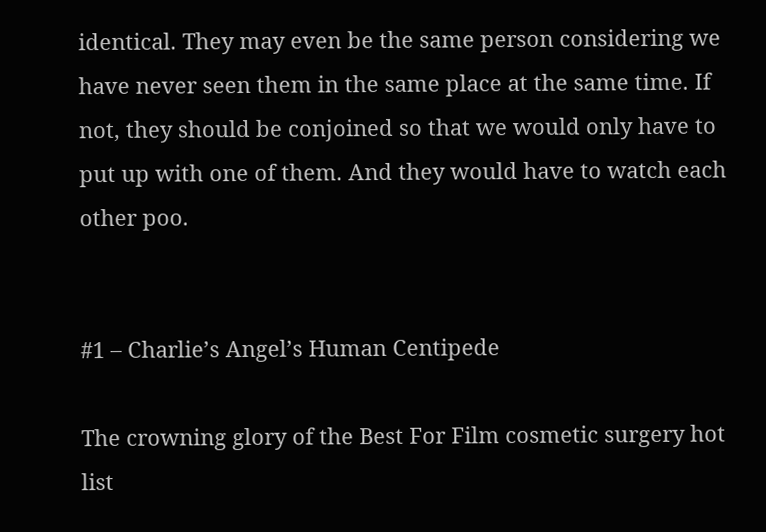identical. They may even be the same person considering we have never seen them in the same place at the same time. If not, they should be conjoined so that we would only have to put up with one of them. And they would have to watch each other poo.


#1 – Charlie’s Angel’s Human Centipede

The crowning glory of the Best For Film cosmetic surgery hot list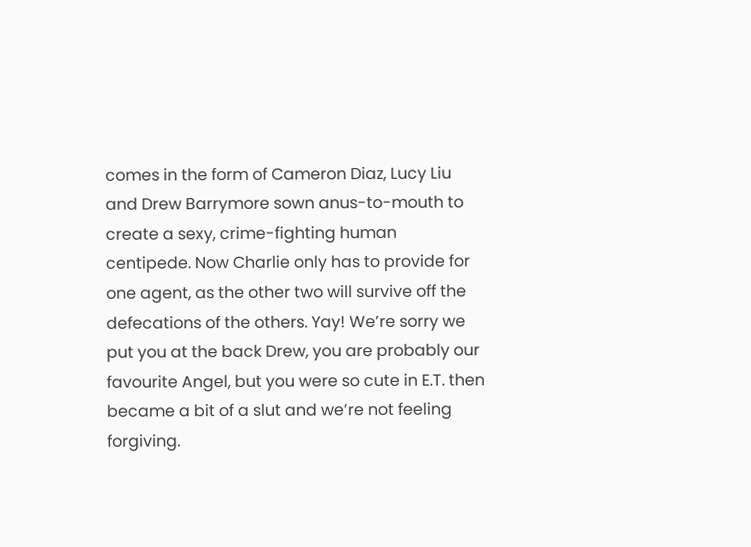comes in the form of Cameron Diaz, Lucy Liu and Drew Barrymore sown anus-to-mouth to create a sexy, crime-fighting human centipede. Now Charlie only has to provide for one agent, as the other two will survive off the defecations of the others. Yay! We’re sorry we put you at the back Drew, you are probably our favourite Angel, but you were so cute in E.T. then became a bit of a slut and we’re not feeling forgiving.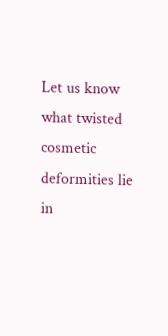Let us know what twisted cosmetic deformities lie in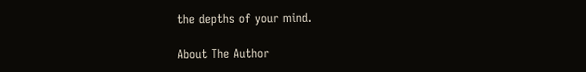the depths of your mind.

About The Author